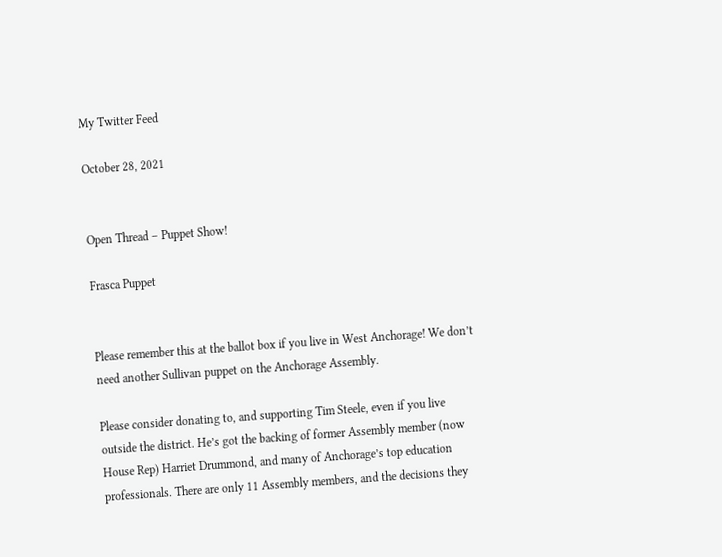My Twitter Feed

October 28, 2021


Open Thread – Puppet Show!

Frasca Puppet


Please remember this at the ballot box if you live in West Anchorage! We don’t need another Sullivan puppet on the Anchorage Assembly.

Please consider donating to, and supporting Tim Steele, even if you live outside the district. He’s got the backing of former Assembly member (now House Rep) Harriet Drummond, and many of Anchorage’s top education professionals. There are only 11 Assembly members, and the decisions they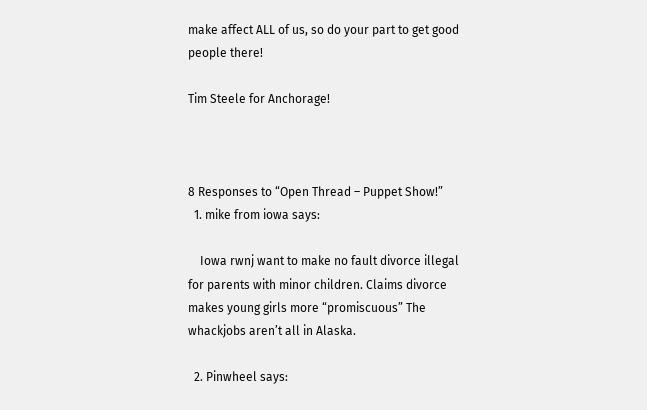make affect ALL of us, so do your part to get good people there!

Tim Steele for Anchorage!



8 Responses to “Open Thread – Puppet Show!”
  1. mike from iowa says:

    Iowa rwnj want to make no fault divorce illegal for parents with minor children. Claims divorce makes young girls more “promiscuous” The whackjobs aren’t all in Alaska.

  2. Pinwheel says: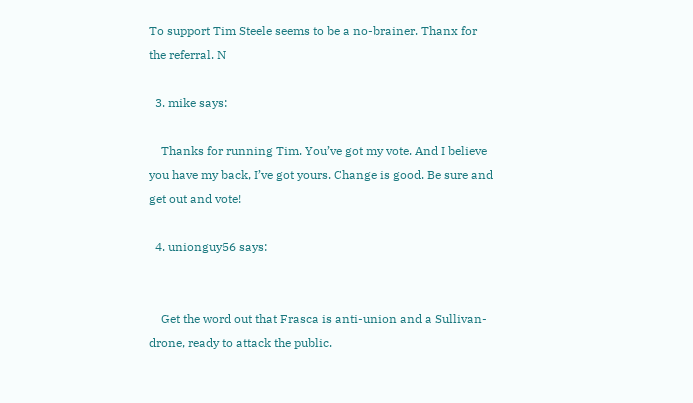To support Tim Steele seems to be a no-brainer. Thanx for the referral. N

  3. mike says:

    Thanks for running Tim. You’ve got my vote. And I believe you have my back, I’ve got yours. Change is good. Be sure and get out and vote!

  4. unionguy56 says:


    Get the word out that Frasca is anti-union and a Sullivan-drone, ready to attack the public.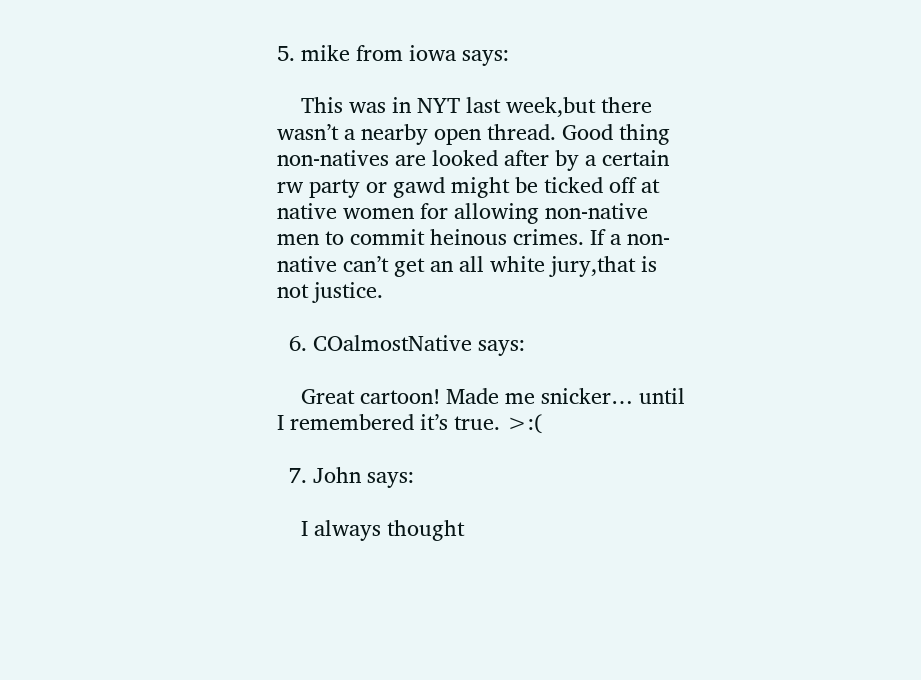5. mike from iowa says:

    This was in NYT last week,but there wasn’t a nearby open thread. Good thing non-natives are looked after by a certain rw party or gawd might be ticked off at native women for allowing non-native men to commit heinous crimes. If a non-native can’t get an all white jury,that is not justice.

  6. COalmostNative says:

    Great cartoon! Made me snicker… until I remembered it’s true. >:(

  7. John says:

    I always thought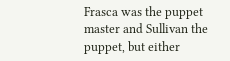Frasca was the puppet master and Sullivan the puppet, but either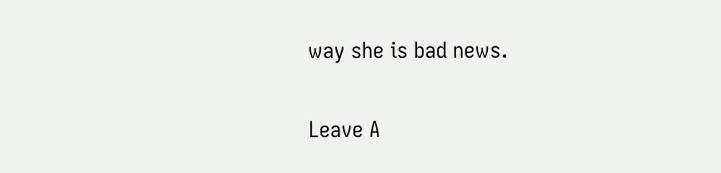way she is bad news.

Leave A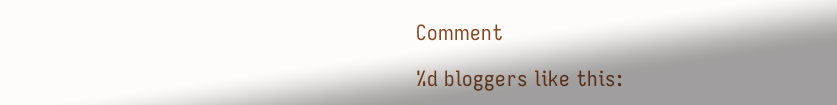Comment

%d bloggers like this: